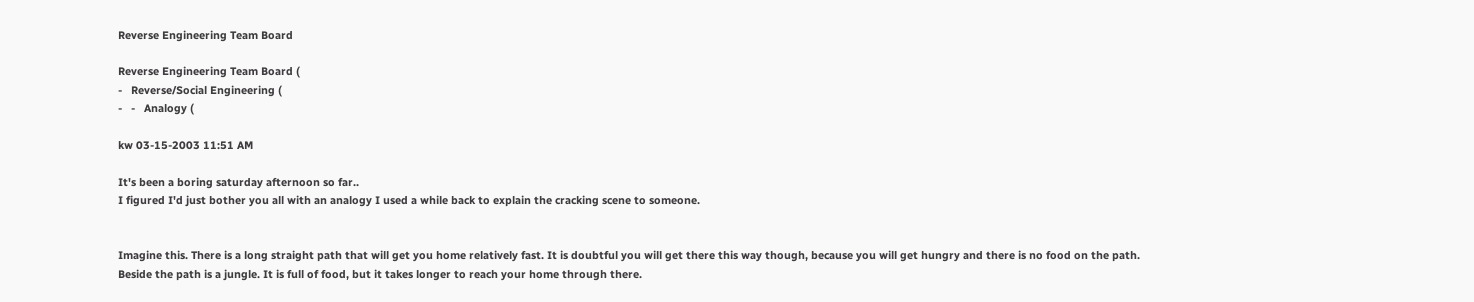Reverse Engineering Team Board

Reverse Engineering Team Board (
-   Reverse/Social Engineering (
-   -   Analogy (

kw 03-15-2003 11:51 AM

It's been a boring saturday afternoon so far..
I figured I'd just bother you all with an analogy I used a while back to explain the cracking scene to someone.


Imagine this. There is a long straight path that will get you home relatively fast. It is doubtful you will get there this way though, because you will get hungry and there is no food on the path.
Beside the path is a jungle. It is full of food, but it takes longer to reach your home through there.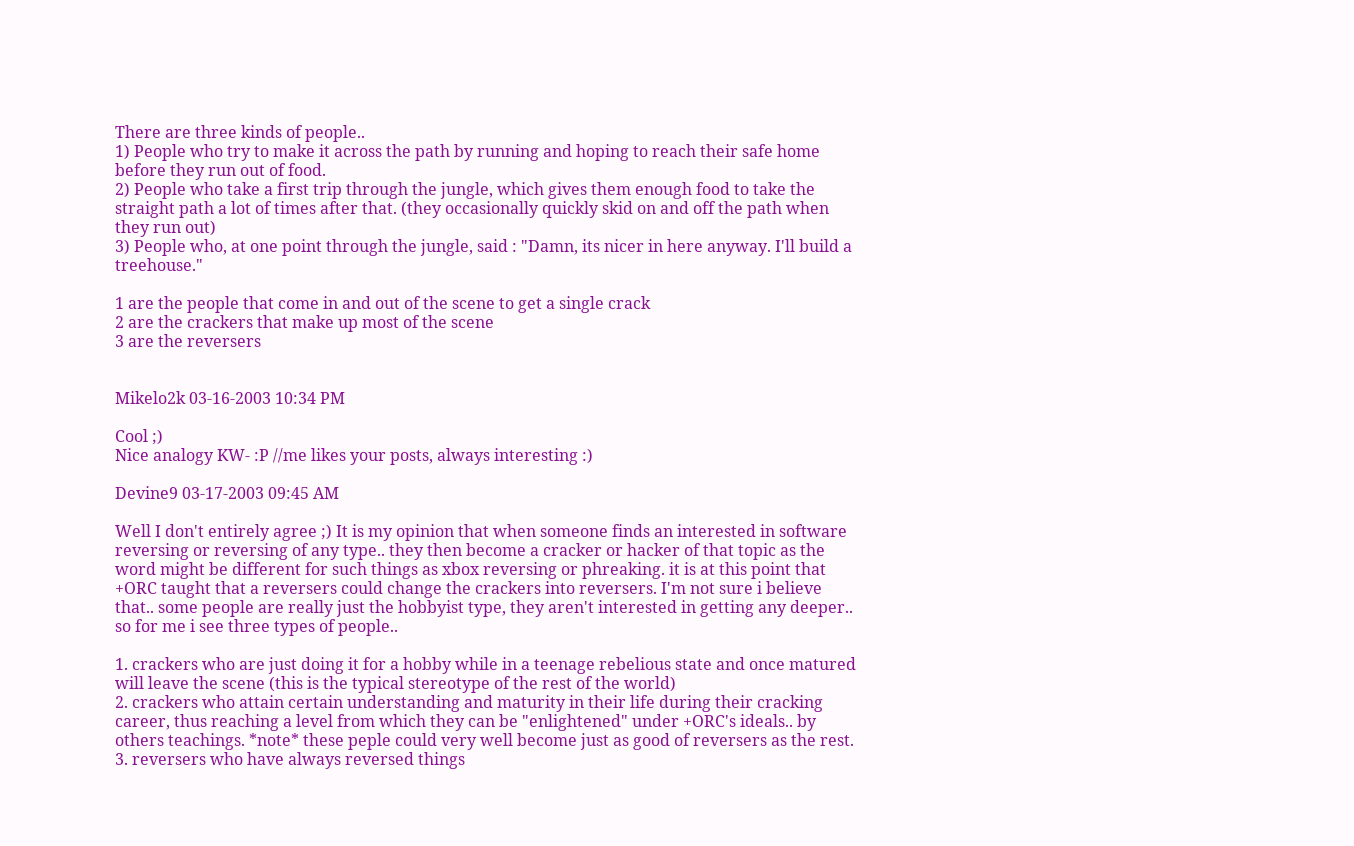There are three kinds of people..
1) People who try to make it across the path by running and hoping to reach their safe home before they run out of food.
2) People who take a first trip through the jungle, which gives them enough food to take the straight path a lot of times after that. (they occasionally quickly skid on and off the path when they run out)
3) People who, at one point through the jungle, said : "Damn, its nicer in here anyway. I'll build a treehouse."

1 are the people that come in and out of the scene to get a single crack
2 are the crackers that make up most of the scene
3 are the reversers


Mikelo2k 03-16-2003 10:34 PM

Cool ;)
Nice analogy KW- :P //me likes your posts, always interesting :)

Devine9 03-17-2003 09:45 AM

Well I don't entirely agree ;) It is my opinion that when someone finds an interested in software reversing or reversing of any type.. they then become a cracker or hacker of that topic as the word might be different for such things as xbox reversing or phreaking. it is at this point that +ORC taught that a reversers could change the crackers into reversers. I'm not sure i believe that.. some people are really just the hobbyist type, they aren't interested in getting any deeper.. so for me i see three types of people..

1. crackers who are just doing it for a hobby while in a teenage rebelious state and once matured will leave the scene (this is the typical stereotype of the rest of the world)
2. crackers who attain certain understanding and maturity in their life during their cracking career, thus reaching a level from which they can be "enlightened" under +ORC's ideals.. by others teachings. *note* these peple could very well become just as good of reversers as the rest.
3. reversers who have always reversed things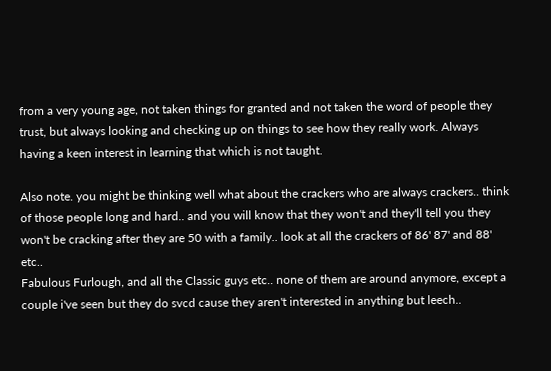from a very young age, not taken things for granted and not taken the word of people they trust, but always looking and checking up on things to see how they really work. Always having a keen interest in learning that which is not taught.

Also note. you might be thinking well what about the crackers who are always crackers.. think of those people long and hard.. and you will know that they won't and they'll tell you they won't be cracking after they are 50 with a family.. look at all the crackers of 86' 87' and 88' etc..
Fabulous Furlough, and all the Classic guys etc.. none of them are around anymore, except a couple i've seen but they do svcd cause they aren't interested in anything but leech..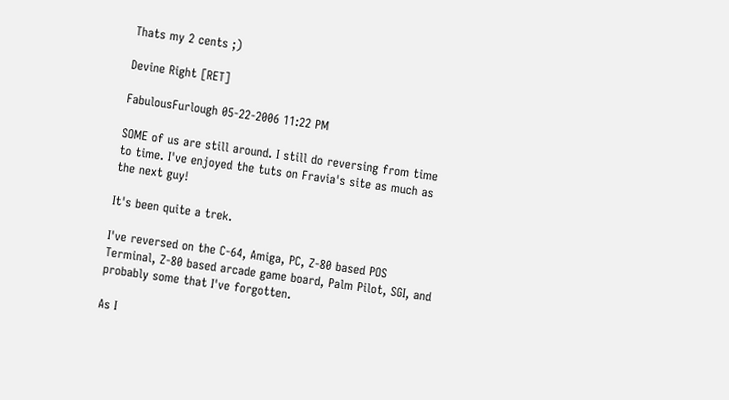Thats my 2 cents ;)

Devine Right [RET]

FabulousFurlough 05-22-2006 11:22 PM

SOME of us are still around. I still do reversing from time to time. I've enjoyed the tuts on Fravia's site as much as the next guy!

It's been quite a trek.

I've reversed on the C-64, Amiga, PC, Z-80 based POS Terminal, Z-80 based arcade game board, Palm Pilot, SGI, and probably some that I've forgotten.

As I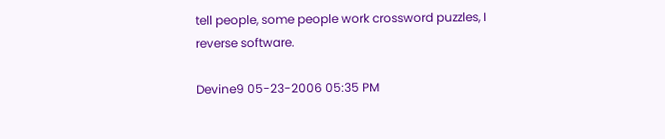tell people, some people work crossword puzzles, I reverse software.

Devine9 05-23-2006 05:35 PM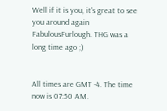Well if it is you, it's great to see you around again FabulousFurlough. THG was a long time ago ;)


All times are GMT -4. The time now is 07:50 AM.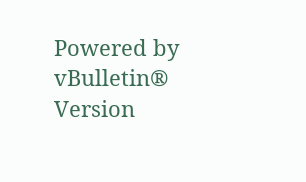Powered by vBulletin® Version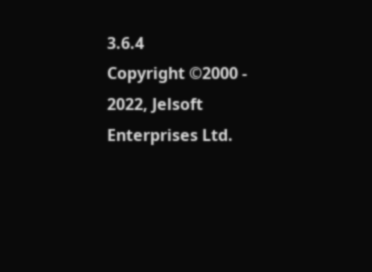3.6.4
Copyright ©2000 - 2022, Jelsoft Enterprises Ltd.